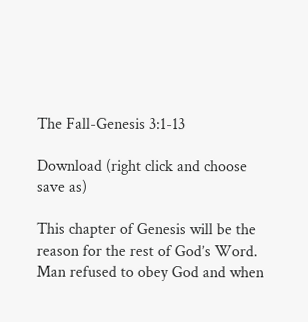The Fall-Genesis 3:1-13

Download (right click and choose save as)

This chapter of Genesis will be the reason for the rest of God’s Word. Man refused to obey God and when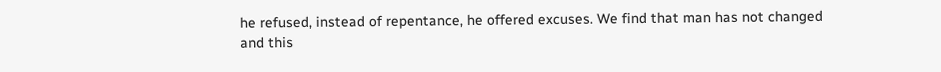he refused, instead of repentance, he offered excuses. We find that man has not changed and this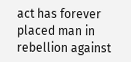act has forever placed man in rebellion against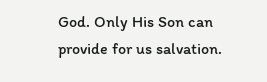God. Only His Son can provide for us salvation.